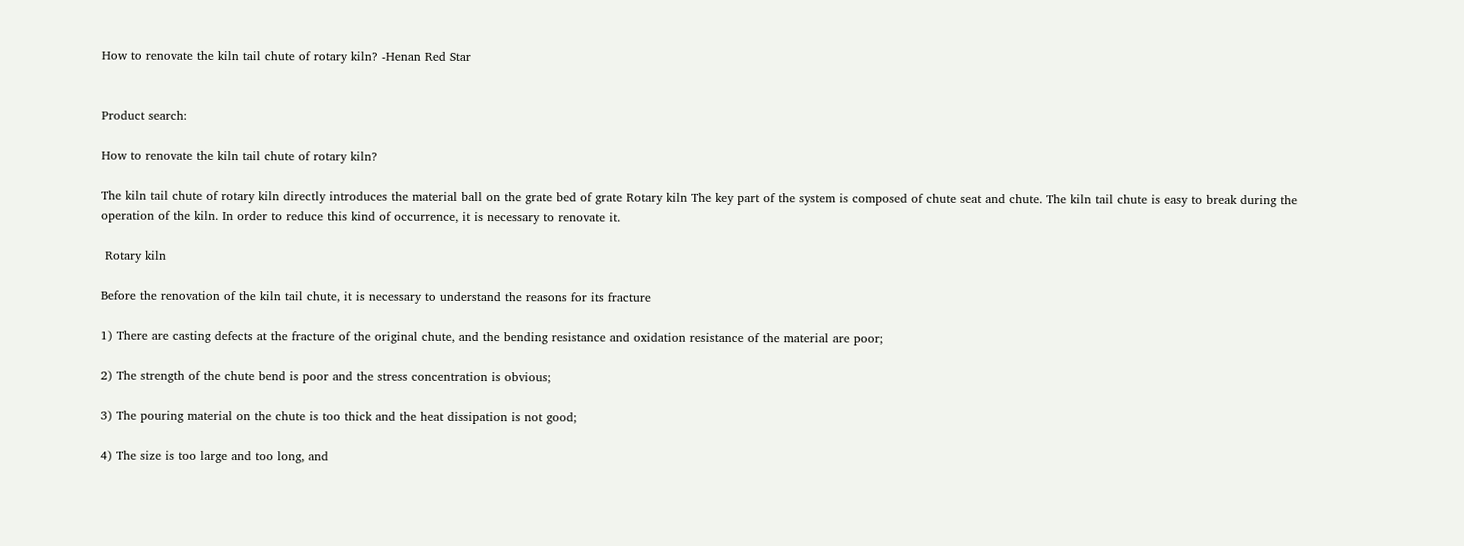How to renovate the kiln tail chute of rotary kiln? -Henan Red Star


Product search:

How to renovate the kiln tail chute of rotary kiln?

The kiln tail chute of rotary kiln directly introduces the material ball on the grate bed of grate Rotary kiln The key part of the system is composed of chute seat and chute. The kiln tail chute is easy to break during the operation of the kiln. In order to reduce this kind of occurrence, it is necessary to renovate it.

 Rotary kiln

Before the renovation of the kiln tail chute, it is necessary to understand the reasons for its fracture

1) There are casting defects at the fracture of the original chute, and the bending resistance and oxidation resistance of the material are poor;

2) The strength of the chute bend is poor and the stress concentration is obvious;

3) The pouring material on the chute is too thick and the heat dissipation is not good;

4) The size is too large and too long, and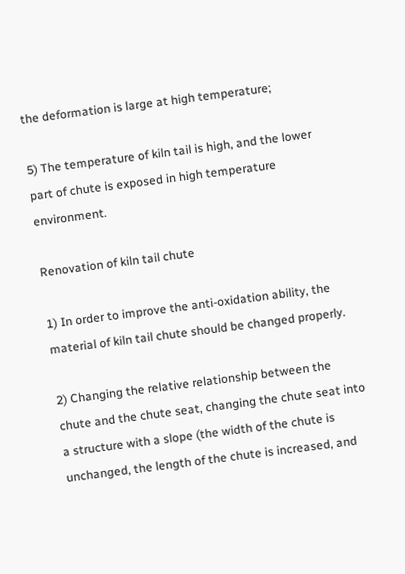the deformation is large at high temperature;

5) The temperature of kiln tail is high, and the lower part of chute is exposed in high temperature environment.

Renovation of kiln tail chute

1) In order to improve the anti-oxidation ability, the material of kiln tail chute should be changed properly.

2) Changing the relative relationship between the chute and the chute seat, changing the chute seat into a structure with a slope (the width of the chute is unchanged, the length of the chute is increased, and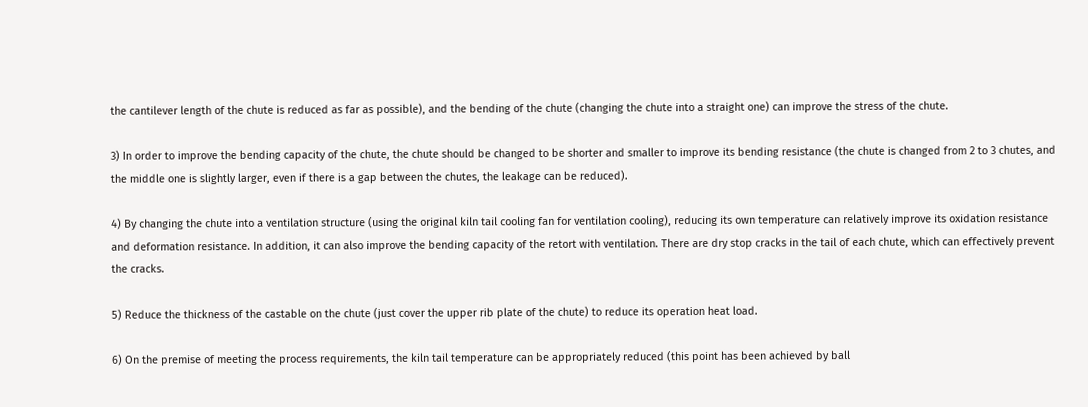the cantilever length of the chute is reduced as far as possible), and the bending of the chute (changing the chute into a straight one) can improve the stress of the chute.

3) In order to improve the bending capacity of the chute, the chute should be changed to be shorter and smaller to improve its bending resistance (the chute is changed from 2 to 3 chutes, and the middle one is slightly larger, even if there is a gap between the chutes, the leakage can be reduced).

4) By changing the chute into a ventilation structure (using the original kiln tail cooling fan for ventilation cooling), reducing its own temperature can relatively improve its oxidation resistance and deformation resistance. In addition, it can also improve the bending capacity of the retort with ventilation. There are dry stop cracks in the tail of each chute, which can effectively prevent the cracks.

5) Reduce the thickness of the castable on the chute (just cover the upper rib plate of the chute) to reduce its operation heat load.

6) On the premise of meeting the process requirements, the kiln tail temperature can be appropriately reduced (this point has been achieved by ball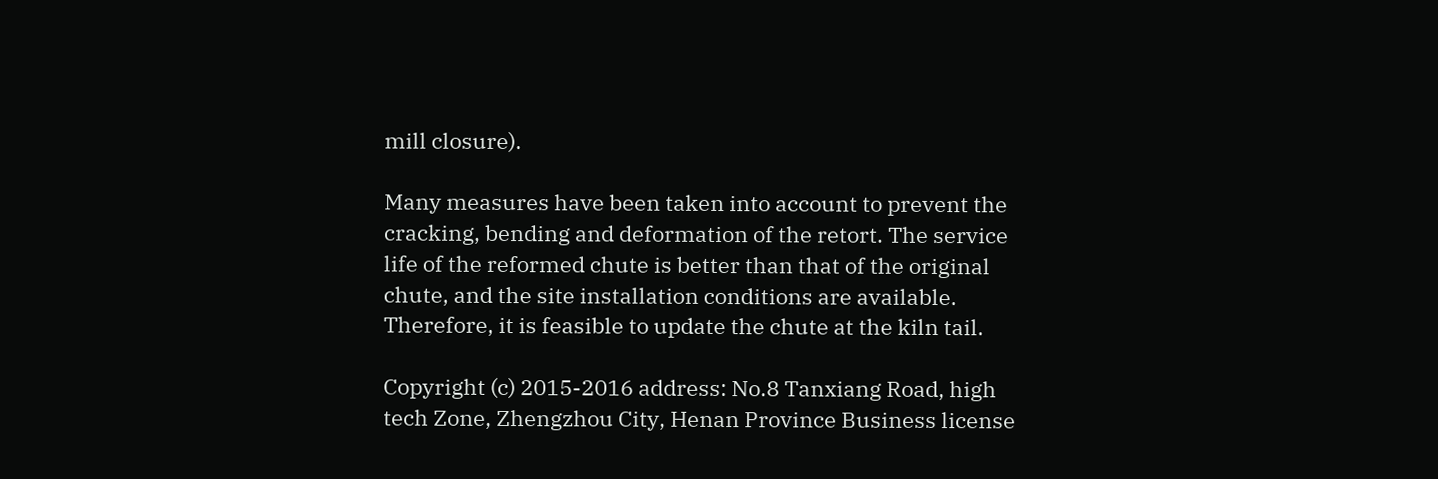mill closure).

Many measures have been taken into account to prevent the cracking, bending and deformation of the retort. The service life of the reformed chute is better than that of the original chute, and the site installation conditions are available. Therefore, it is feasible to update the chute at the kiln tail.

Copyright (c) 2015-2016 address: No.8 Tanxiang Road, high tech Zone, Zhengzhou City, Henan Province Business license